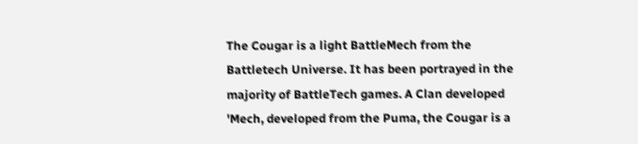The Cougar is a light BattleMech from the Battletech Universe. It has been portrayed in the majority of BattleTech games. A Clan developed 'Mech, developed from the Puma, the Cougar is a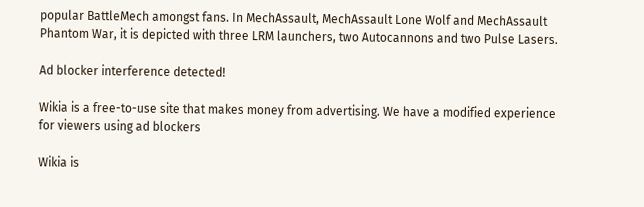popular BattleMech amongst fans. In MechAssault, MechAssault Lone Wolf and MechAssault Phantom War, it is depicted with three LRM launchers, two Autocannons and two Pulse Lasers.

Ad blocker interference detected!

Wikia is a free-to-use site that makes money from advertising. We have a modified experience for viewers using ad blockers

Wikia is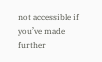not accessible if you’ve made further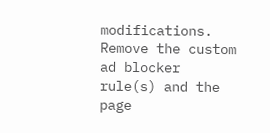modifications. Remove the custom ad blocker rule(s) and the page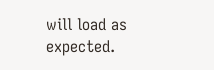will load as expected.